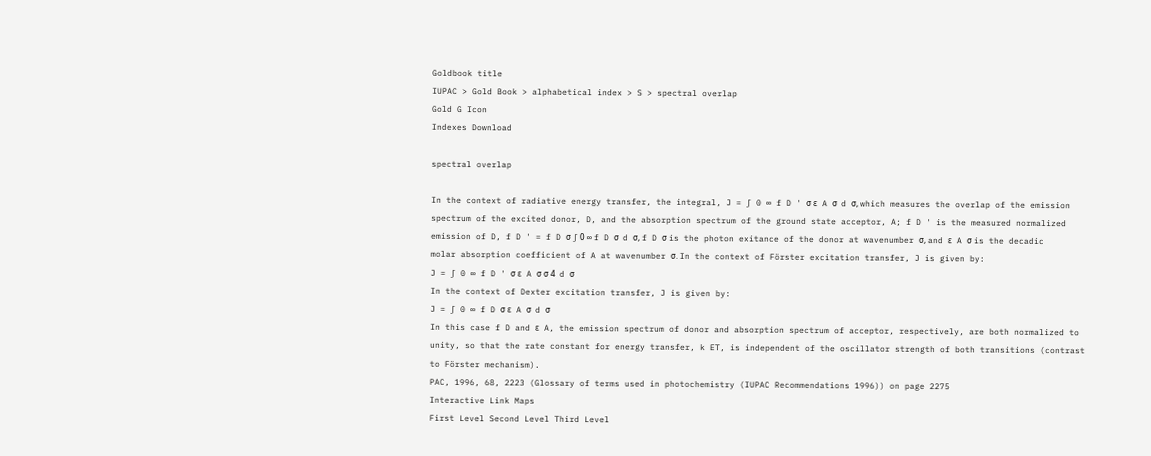Goldbook title
IUPAC > Gold Book > alphabetical index > S > spectral overlap
Gold G Icon
Indexes Download

spectral overlap

In the context of radiative energy transfer, the integral, J = ∫ 0 ∞ f D ' σ ɛ A σ  d σ, which measures the overlap of the emission spectrum of the excited donor, D, and the absorption spectrum of the ground state acceptor, A; f D ' is the measured normalized emission of D, f D ' = f D σ ∫ 0 ∞ f D σ  d σ, f D σ is the photon exitance of the donor at wavenumber σ, and ɛ A σ is the decadic molar absorption coefficient of A at wavenumber σ. In the context of Förster excitation transfer, J is given by:
J = ∫ 0 ∞ f D ' σ ɛ A σ σ 4  d σ
In the context of Dexter excitation transfer, J is given by:
J = ∫ 0 ∞ f D σ ɛ A σ  d σ
In this case f D and ɛ A, the emission spectrum of donor and absorption spectrum of acceptor, respectively, are both normalized to unity, so that the rate constant for energy transfer, k ET, is independent of the oscillator strength of both transitions (contrast to Förster mechanism).
PAC, 1996, 68, 2223 (Glossary of terms used in photochemistry (IUPAC Recommendations 1996)) on page 2275
Interactive Link Maps
First Level Second Level Third Level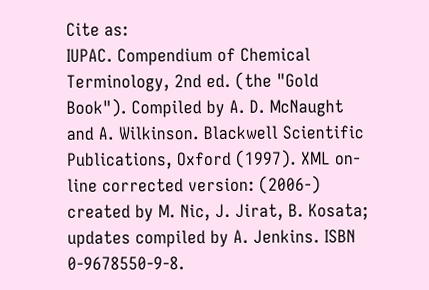Cite as:
IUPAC. Compendium of Chemical Terminology, 2nd ed. (the "Gold Book"). Compiled by A. D. McNaught and A. Wilkinson. Blackwell Scientific Publications, Oxford (1997). XML on-line corrected version: (2006-) created by M. Nic, J. Jirat, B. Kosata; updates compiled by A. Jenkins. ISBN 0-9678550-9-8.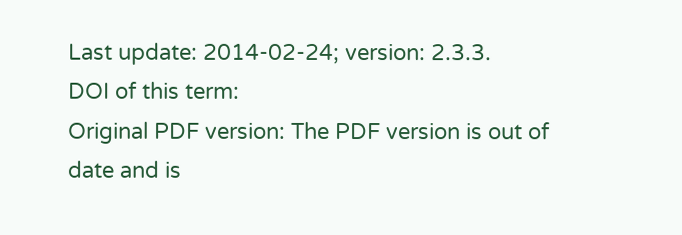Last update: 2014-02-24; version: 2.3.3.
DOI of this term:
Original PDF version: The PDF version is out of date and is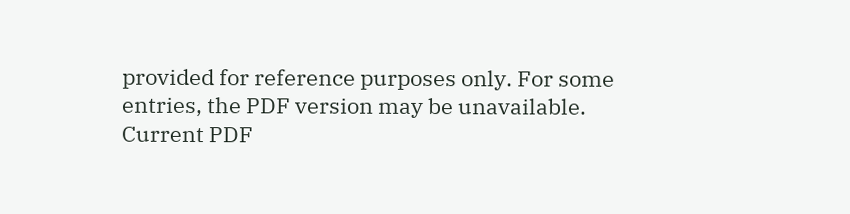provided for reference purposes only. For some entries, the PDF version may be unavailable.
Current PDF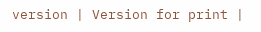version | Version for print |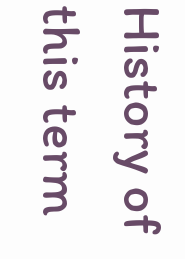History of this term